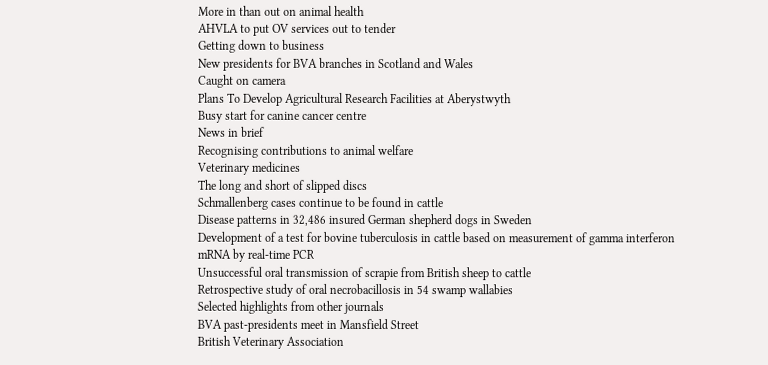More in than out on animal health
AHVLA to put OV services out to tender
Getting down to business
New presidents for BVA branches in Scotland and Wales
Caught on camera
Plans To Develop Agricultural Research Facilities at Aberystwyth
Busy start for canine cancer centre
News in brief
Recognising contributions to animal welfare
Veterinary medicines
The long and short of slipped discs
Schmallenberg cases continue to be found in cattle
Disease patterns in 32,486 insured German shepherd dogs in Sweden
Development of a test for bovine tuberculosis in cattle based on measurement of gamma interferon mRNA by real-time PCR
Unsuccessful oral transmission of scrapie from British sheep to cattle
Retrospective study of oral necrobacillosis in 54 swamp wallabies
Selected highlights from other journals
BVA past-presidents meet in Mansfield Street
British Veterinary Association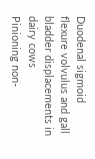Duodenal sigmoid flexure volvulus and gall bladder displacements in dairy cows
Pinioning non-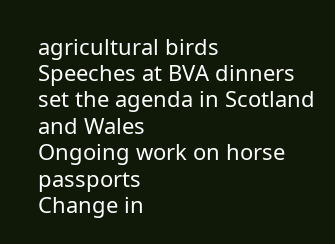agricultural birds
Speeches at BVA dinners set the agenda in Scotland and Wales
Ongoing work on horse passports
Change in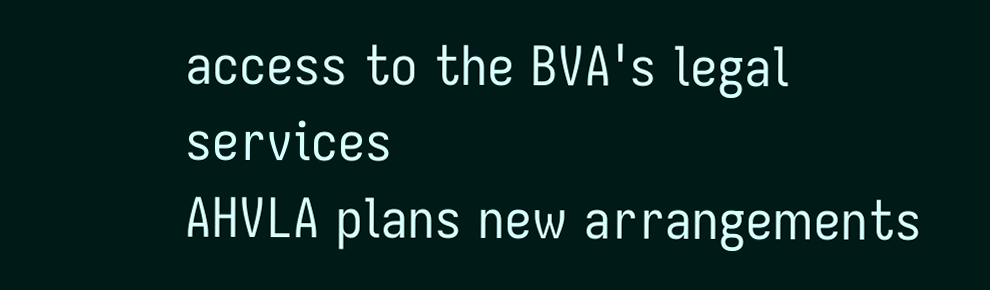access to the BVA's legal services
AHVLA plans new arrangements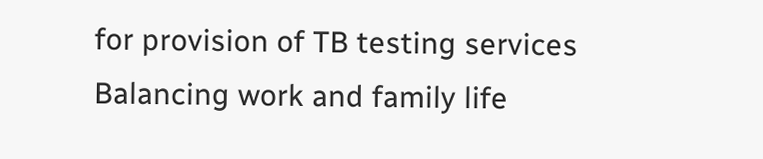for provision of TB testing services
Balancing work and family life